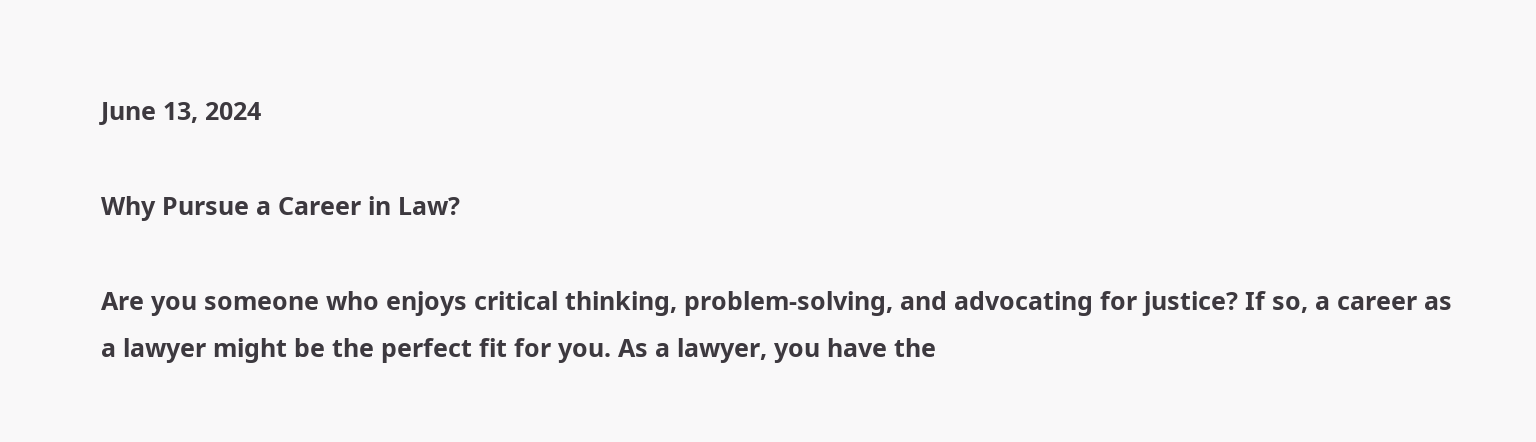June 13, 2024

Why Pursue a Career in Law?

Are you someone who enjoys critical thinking, problem-solving, and advocating for justice? If so, a career as a lawyer might be the perfect fit for you. As a lawyer, you have the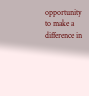opportunity to make a difference in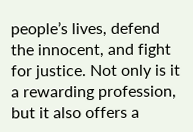people’s lives, defend the innocent, and fight for justice. Not only is it a rewarding profession, but it also offers a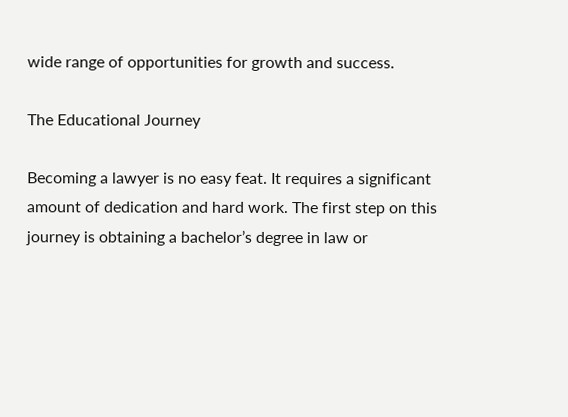wide range of opportunities for growth and success.

The Educational Journey

Becoming a lawyer is no easy feat. It requires a significant amount of dedication and hard work. The first step on this journey is obtaining a bachelor’s degree in law or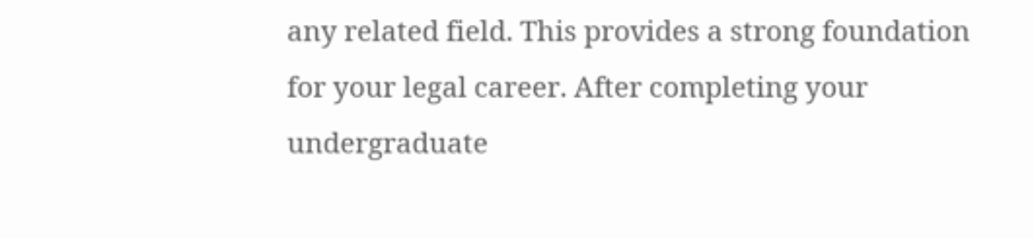any related field. This provides a strong foundation for your legal career. After completing your undergraduate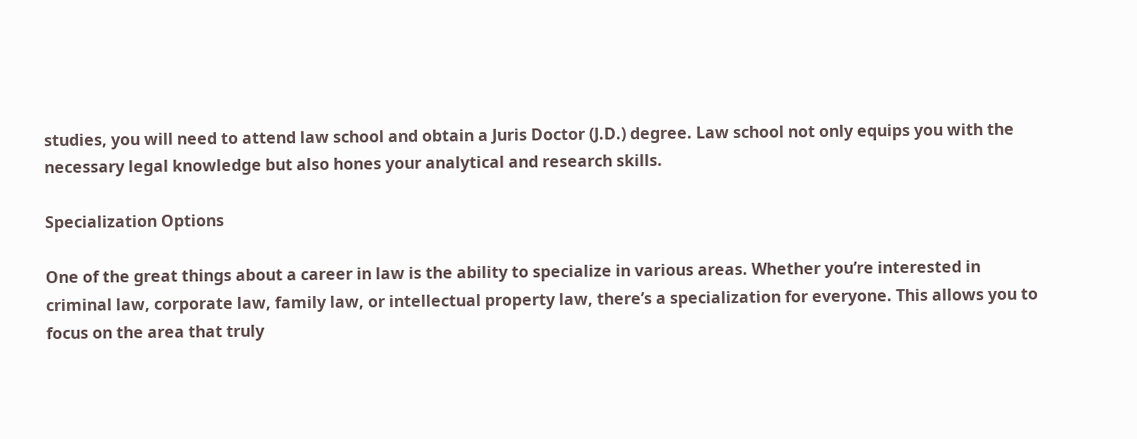studies, you will need to attend law school and obtain a Juris Doctor (J.D.) degree. Law school not only equips you with the necessary legal knowledge but also hones your analytical and research skills.

Specialization Options

One of the great things about a career in law is the ability to specialize in various areas. Whether you’re interested in criminal law, corporate law, family law, or intellectual property law, there’s a specialization for everyone. This allows you to focus on the area that truly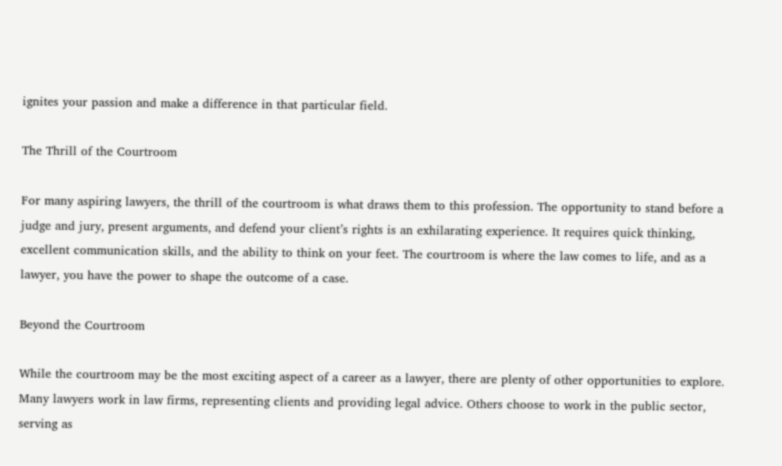ignites your passion and make a difference in that particular field.

The Thrill of the Courtroom

For many aspiring lawyers, the thrill of the courtroom is what draws them to this profession. The opportunity to stand before a judge and jury, present arguments, and defend your client’s rights is an exhilarating experience. It requires quick thinking, excellent communication skills, and the ability to think on your feet. The courtroom is where the law comes to life, and as a lawyer, you have the power to shape the outcome of a case.

Beyond the Courtroom

While the courtroom may be the most exciting aspect of a career as a lawyer, there are plenty of other opportunities to explore. Many lawyers work in law firms, representing clients and providing legal advice. Others choose to work in the public sector, serving as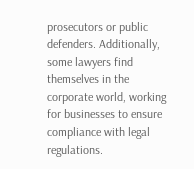prosecutors or public defenders. Additionally, some lawyers find themselves in the corporate world, working for businesses to ensure compliance with legal regulations.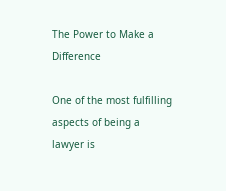The Power to Make a Difference

One of the most fulfilling aspects of being a lawyer is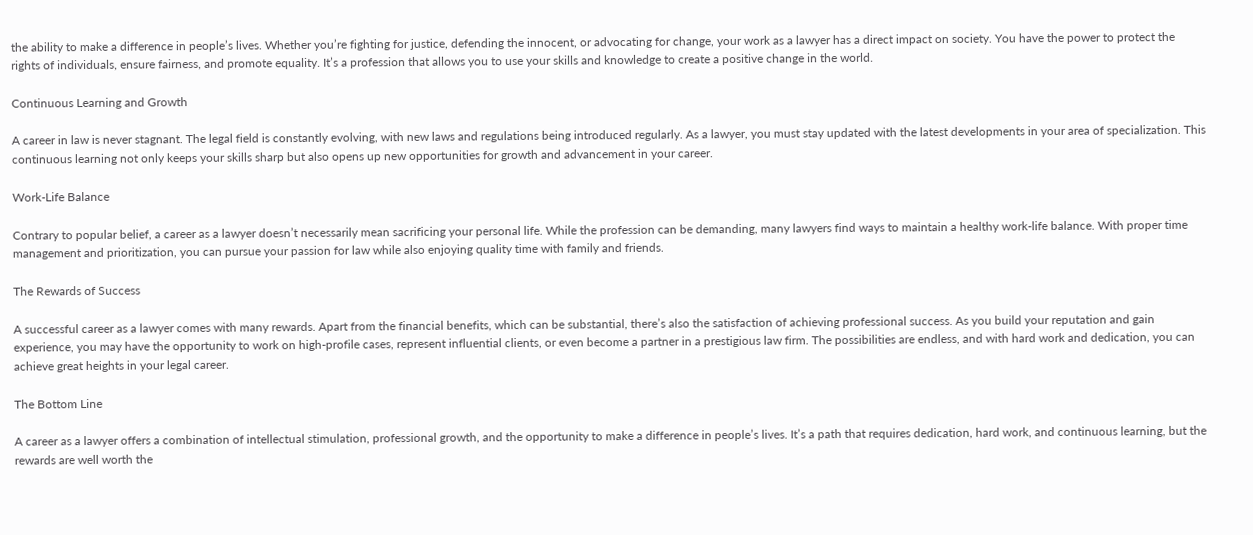the ability to make a difference in people’s lives. Whether you’re fighting for justice, defending the innocent, or advocating for change, your work as a lawyer has a direct impact on society. You have the power to protect the rights of individuals, ensure fairness, and promote equality. It’s a profession that allows you to use your skills and knowledge to create a positive change in the world.

Continuous Learning and Growth

A career in law is never stagnant. The legal field is constantly evolving, with new laws and regulations being introduced regularly. As a lawyer, you must stay updated with the latest developments in your area of specialization. This continuous learning not only keeps your skills sharp but also opens up new opportunities for growth and advancement in your career.

Work-Life Balance

Contrary to popular belief, a career as a lawyer doesn’t necessarily mean sacrificing your personal life. While the profession can be demanding, many lawyers find ways to maintain a healthy work-life balance. With proper time management and prioritization, you can pursue your passion for law while also enjoying quality time with family and friends.

The Rewards of Success

A successful career as a lawyer comes with many rewards. Apart from the financial benefits, which can be substantial, there’s also the satisfaction of achieving professional success. As you build your reputation and gain experience, you may have the opportunity to work on high-profile cases, represent influential clients, or even become a partner in a prestigious law firm. The possibilities are endless, and with hard work and dedication, you can achieve great heights in your legal career.

The Bottom Line

A career as a lawyer offers a combination of intellectual stimulation, professional growth, and the opportunity to make a difference in people’s lives. It’s a path that requires dedication, hard work, and continuous learning, but the rewards are well worth the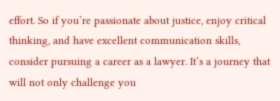effort. So if you’re passionate about justice, enjoy critical thinking, and have excellent communication skills, consider pursuing a career as a lawyer. It’s a journey that will not only challenge you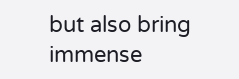but also bring immense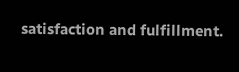satisfaction and fulfillment.